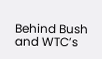Behind Bush and WTC’s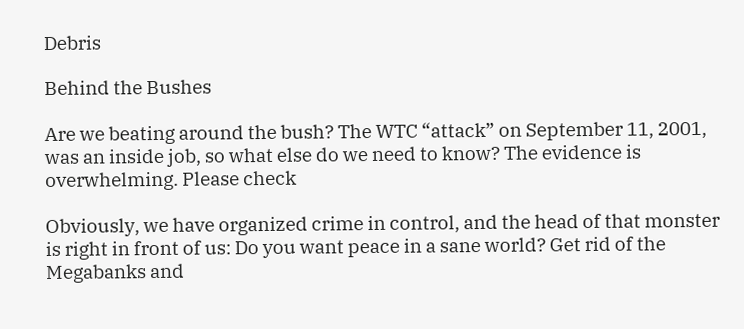Debris

Behind the Bushes

Are we beating around the bush? The WTC “attack” on September 11, 2001, was an inside job, so what else do we need to know? The evidence is overwhelming. Please check

Obviously, we have organized crime in control, and the head of that monster is right in front of us: Do you want peace in a sane world? Get rid of the Megabanks and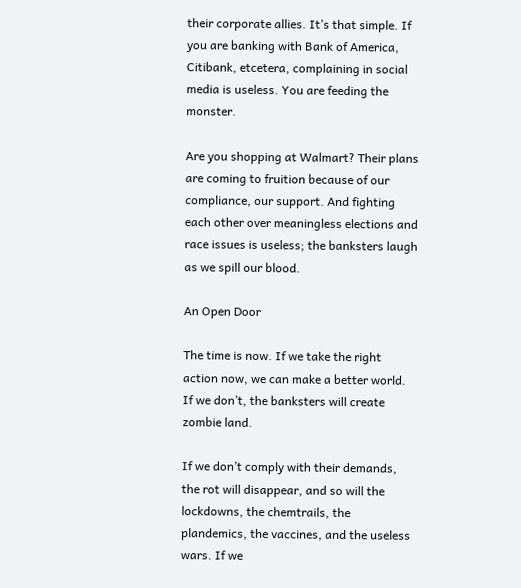their corporate allies. It’s that simple. If you are banking with Bank of America, Citibank, etcetera, complaining in social media is useless. You are feeding the monster.

Are you shopping at Walmart? Their plans are coming to fruition because of our compliance, our support. And fighting each other over meaningless elections and race issues is useless; the banksters laugh as we spill our blood.

An Open Door

The time is now. If we take the right action now, we can make a better world. If we don’t, the banksters will create zombie land.

If we don’t comply with their demands, the rot will disappear, and so will the lockdowns, the chemtrails, the plandemics, the vaccines, and the useless wars. If we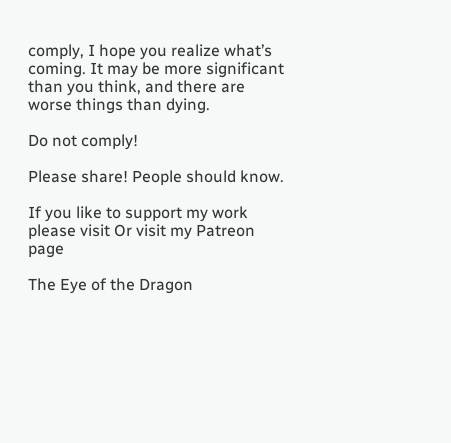comply, I hope you realize what’s coming. It may be more significant than you think, and there are worse things than dying.

Do not comply!

Please share! People should know.

If you like to support my work please visit Or visit my Patreon page

The Eye of the Dragon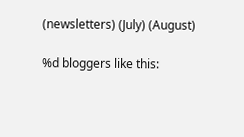(newsletters) (July) (August)

%d bloggers like this: